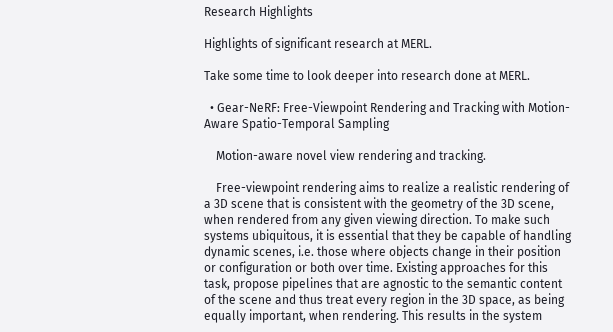Research Highlights

Highlights of significant research at MERL.

Take some time to look deeper into research done at MERL.

  • Gear-NeRF: Free-Viewpoint Rendering and Tracking with Motion-Aware Spatio-Temporal Sampling

    Motion-aware novel view rendering and tracking.

    Free-viewpoint rendering aims to realize a realistic rendering of a 3D scene that is consistent with the geometry of the 3D scene, when rendered from any given viewing direction. To make such systems ubiquitous, it is essential that they be capable of handling dynamic scenes, i.e. those where objects change in their position or configuration or both over time. Existing approaches for this task, propose pipelines that are agnostic to the semantic content of the scene and thus treat every region in the 3D space, as being equally important, when rendering. This results in the system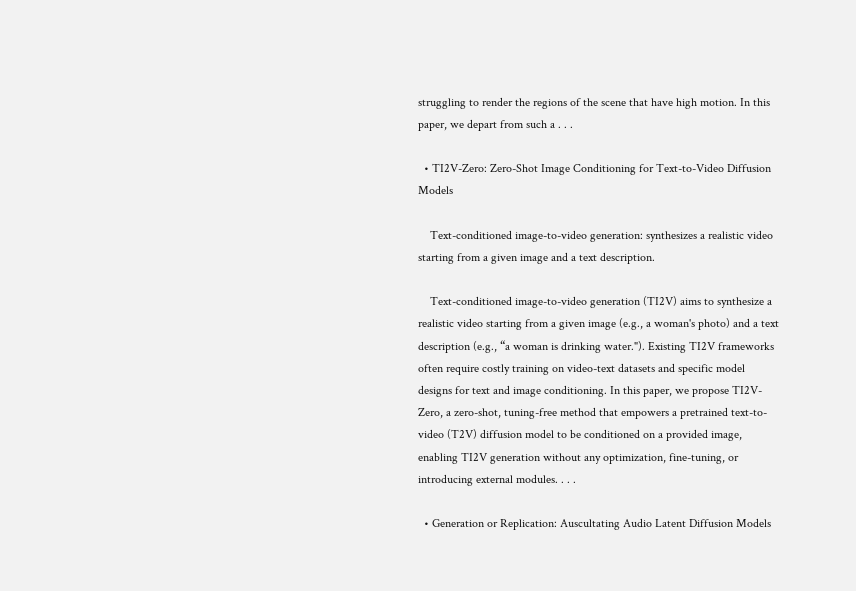struggling to render the regions of the scene that have high motion. In this paper, we depart from such a . . .

  • TI2V-Zero: Zero-Shot Image Conditioning for Text-to-Video Diffusion Models

    Text-conditioned image-to-video generation: synthesizes a realistic video starting from a given image and a text description.

    Text-conditioned image-to-video generation (TI2V) aims to synthesize a realistic video starting from a given image (e.g., a woman's photo) and a text description (e.g., “a woman is drinking water."). Existing TI2V frameworks often require costly training on video-text datasets and specific model designs for text and image conditioning. In this paper, we propose TI2V-Zero, a zero-shot, tuning-free method that empowers a pretrained text-to-video (T2V) diffusion model to be conditioned on a provided image, enabling TI2V generation without any optimization, fine-tuning, or introducing external modules. . . .

  • Generation or Replication: Auscultating Audio Latent Diffusion Models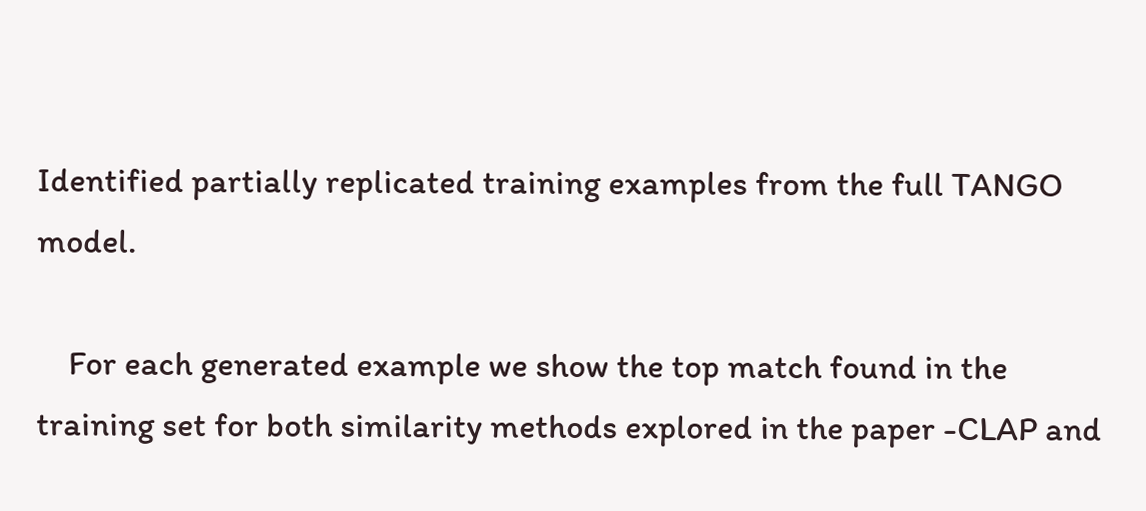Identified partially replicated training examples from the full TANGO model.

    For each generated example we show the top match found in the training set for both similarity methods explored in the paper -CLAP and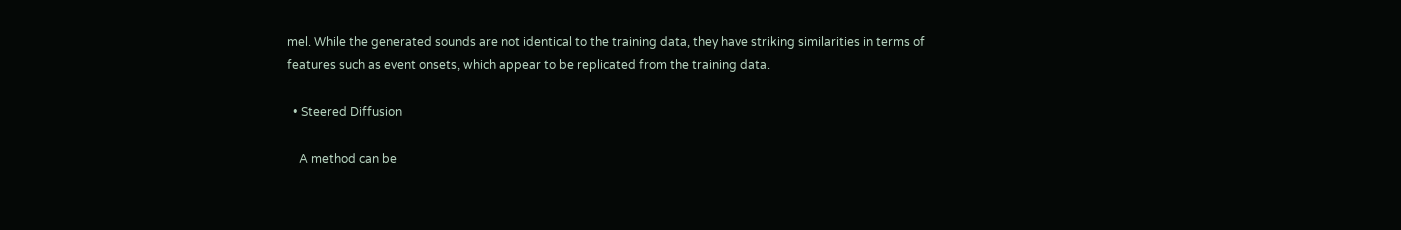mel. While the generated sounds are not identical to the training data, they have striking similarities in terms of features such as event onsets, which appear to be replicated from the training data.

  • Steered Diffusion

    A method can be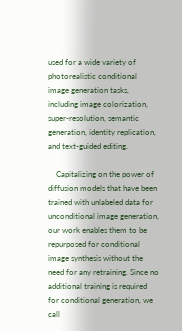used for a wide variety of photorealistic conditional image generation tasks, including image colorization, super-resolution, semantic generation, identity replication, and text-guided editing.

    Capitalizing on the power of diffusion models that have been trained with unlabeled data for unconditional image generation, our work enables them to be repurposed for conditional image synthesis without the need for any retraining. Since no additional training is required for conditional generation, we call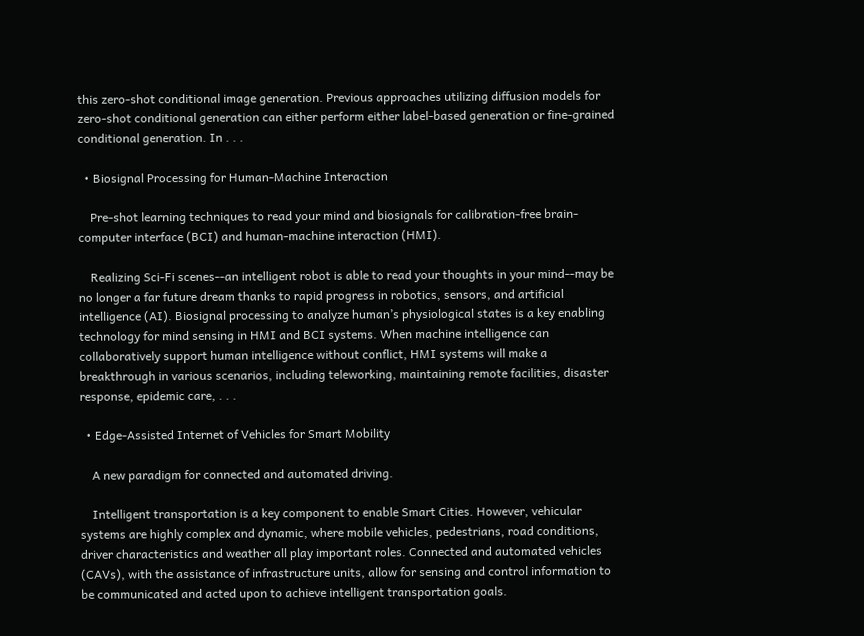this zero-shot conditional image generation. Previous approaches utilizing diffusion models for zero-shot conditional generation can either perform either label-based generation or fine-grained conditional generation. In . . .

  • Biosignal Processing for Human-Machine Interaction

    Pre-shot learning techniques to read your mind and biosignals for calibration-free brain-computer interface (BCI) and human-machine interaction (HMI).

    Realizing Sci-Fi scenes--an intelligent robot is able to read your thoughts in your mind--may be no longer a far future dream thanks to rapid progress in robotics, sensors, and artificial intelligence (AI). Biosignal processing to analyze human’s physiological states is a key enabling technology for mind sensing in HMI and BCI systems. When machine intelligence can collaboratively support human intelligence without conflict, HMI systems will make a breakthrough in various scenarios, including teleworking, maintaining remote facilities, disaster response, epidemic care, . . .

  • Edge-Assisted Internet of Vehicles for Smart Mobility

    A new paradigm for connected and automated driving.

    Intelligent transportation is a key component to enable Smart Cities. However, vehicular systems are highly complex and dynamic, where mobile vehicles, pedestrians, road conditions, driver characteristics and weather all play important roles. Connected and automated vehicles (CAVs), with the assistance of infrastructure units, allow for sensing and control information to be communicated and acted upon to achieve intelligent transportation goals.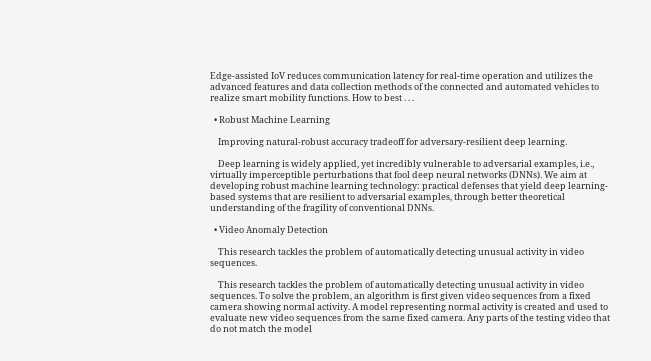Edge-assisted IoV reduces communication latency for real-time operation and utilizes the advanced features and data collection methods of the connected and automated vehicles to realize smart mobility functions. How to best . . .

  • Robust Machine Learning

    Improving natural-robust accuracy tradeoff for adversary-resilient deep learning.

    Deep learning is widely applied, yet incredibly vulnerable to adversarial examples, i.e., virtually imperceptible perturbations that fool deep neural networks (DNNs). We aim at developing robust machine learning technology: practical defenses that yield deep learning-based systems that are resilient to adversarial examples, through better theoretical understanding of the fragility of conventional DNNs.

  • Video Anomaly Detection

    This research tackles the problem of automatically detecting unusual activity in video sequences.

    This research tackles the problem of automatically detecting unusual activity in video sequences. To solve the problem, an algorithm is first given video sequences from a fixed camera showing normal activity. A model representing normal activity is created and used to evaluate new video sequences from the same fixed camera. Any parts of the testing video that do not match the model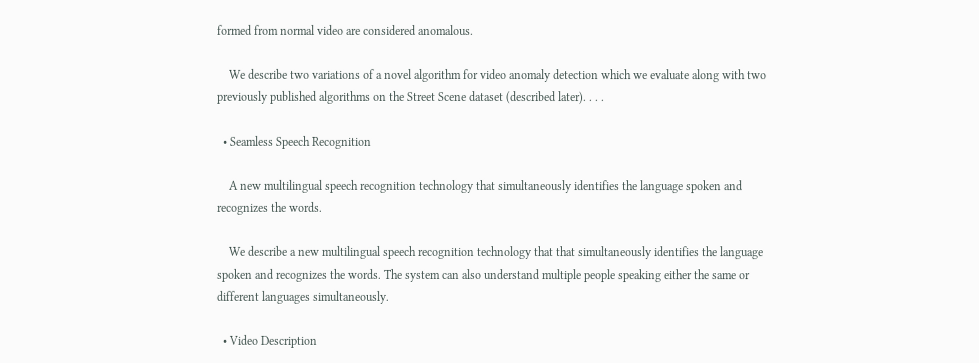formed from normal video are considered anomalous.

    We describe two variations of a novel algorithm for video anomaly detection which we evaluate along with two previously published algorithms on the Street Scene dataset (described later). . . .

  • Seamless Speech Recognition

    A new multilingual speech recognition technology that simultaneously identifies the language spoken and recognizes the words.

    We describe a new multilingual speech recognition technology that that simultaneously identifies the language spoken and recognizes the words. The system can also understand multiple people speaking either the same or different languages simultaneously.

  • Video Description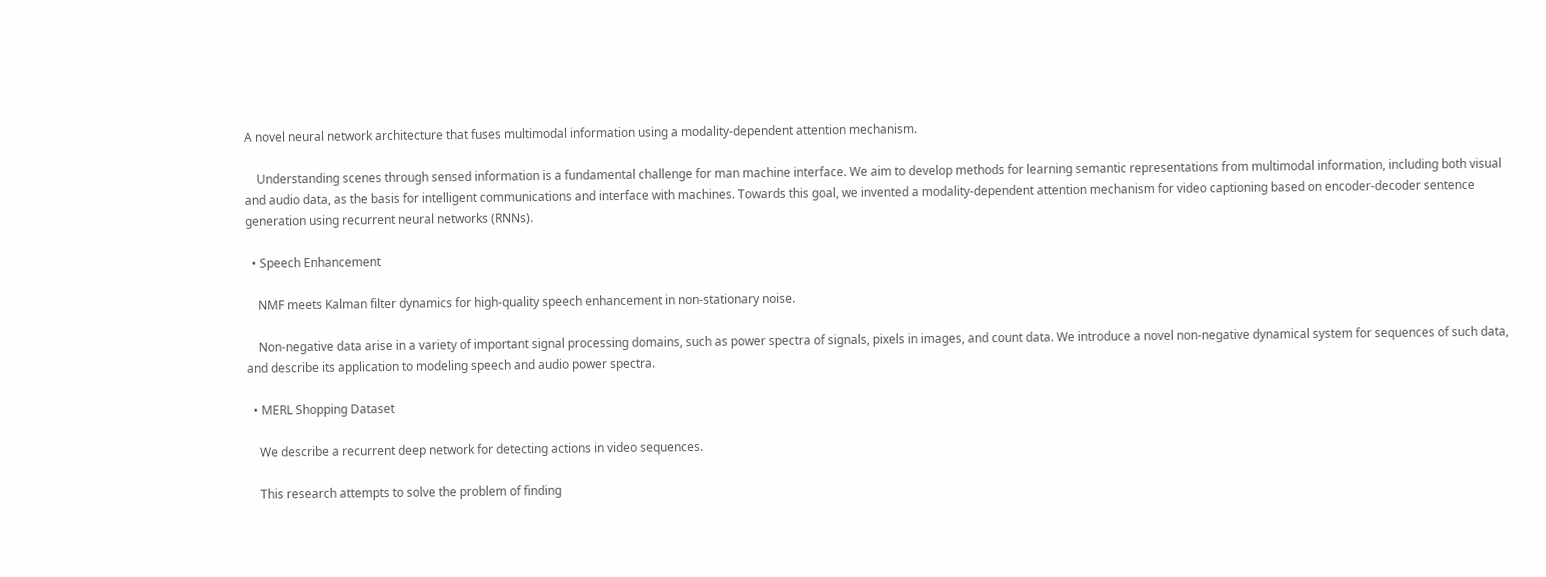A novel neural network architecture that fuses multimodal information using a modality-dependent attention mechanism.

    Understanding scenes through sensed information is a fundamental challenge for man machine interface. We aim to develop methods for learning semantic representations from multimodal information, including both visual and audio data, as the basis for intelligent communications and interface with machines. Towards this goal, we invented a modality-dependent attention mechanism for video captioning based on encoder-decoder sentence generation using recurrent neural networks (RNNs).

  • Speech Enhancement

    NMF meets Kalman filter dynamics for high-quality speech enhancement in non-stationary noise.

    Non-negative data arise in a variety of important signal processing domains, such as power spectra of signals, pixels in images, and count data. We introduce a novel non-negative dynamical system for sequences of such data, and describe its application to modeling speech and audio power spectra.

  • MERL Shopping Dataset

    We describe a recurrent deep network for detecting actions in video sequences.

    This research attempts to solve the problem of finding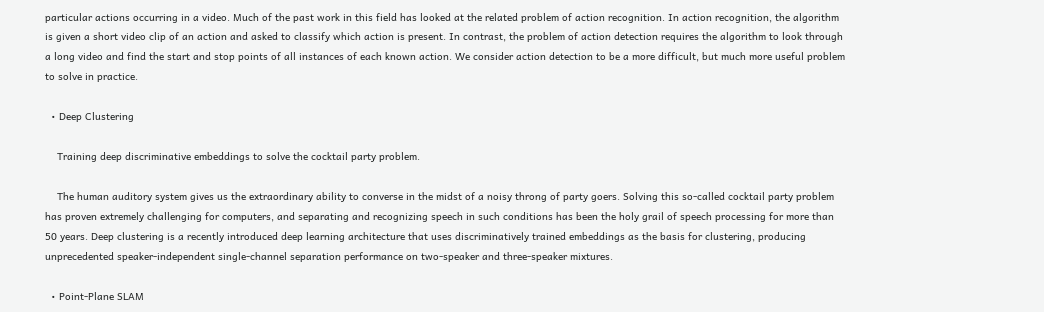particular actions occurring in a video. Much of the past work in this field has looked at the related problem of action recognition. In action recognition, the algorithm is given a short video clip of an action and asked to classify which action is present. In contrast, the problem of action detection requires the algorithm to look through a long video and find the start and stop points of all instances of each known action. We consider action detection to be a more difficult, but much more useful problem to solve in practice.

  • Deep Clustering

    Training deep discriminative embeddings to solve the cocktail party problem.

    The human auditory system gives us the extraordinary ability to converse in the midst of a noisy throng of party goers. Solving this so-called cocktail party problem has proven extremely challenging for computers, and separating and recognizing speech in such conditions has been the holy grail of speech processing for more than 50 years. Deep clustering is a recently introduced deep learning architecture that uses discriminatively trained embeddings as the basis for clustering, producing unprecedented speaker-independent single-channel separation performance on two-speaker and three-speaker mixtures.

  • Point-Plane SLAM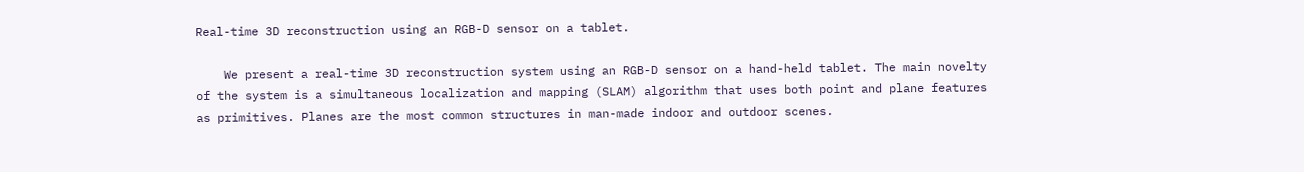Real-time 3D reconstruction using an RGB-D sensor on a tablet.

    We present a real-time 3D reconstruction system using an RGB-D sensor on a hand-held tablet. The main novelty of the system is a simultaneous localization and mapping (SLAM) algorithm that uses both point and plane features as primitives. Planes are the most common structures in man-made indoor and outdoor scenes.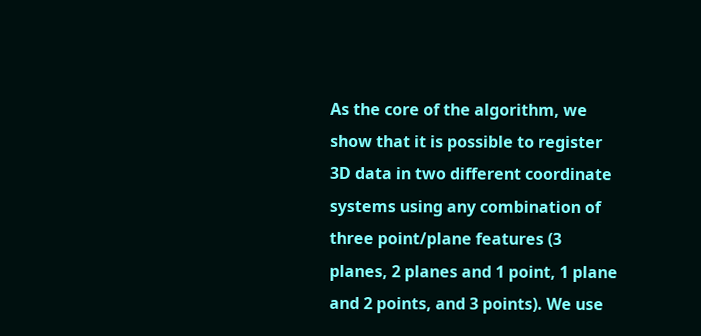As the core of the algorithm, we show that it is possible to register 3D data in two different coordinate systems using any combination of three point/plane features (3 planes, 2 planes and 1 point, 1 plane and 2 points, and 3 points). We use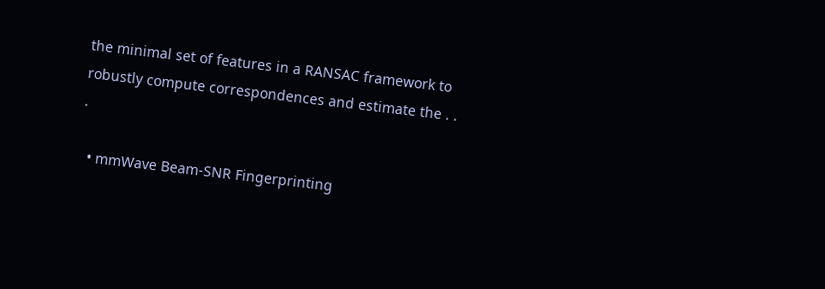the minimal set of features in a RANSAC framework to robustly compute correspondences and estimate the . . .

  • mmWave Beam-SNR Fingerprinting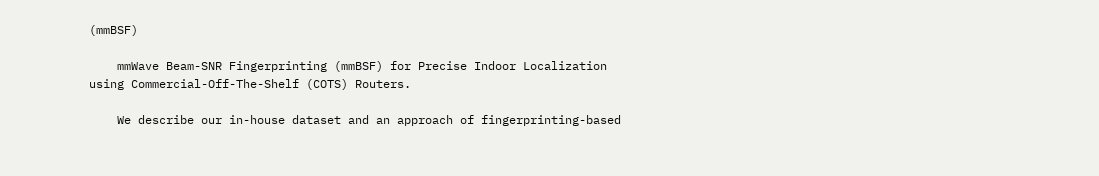(mmBSF)

    mmWave Beam-SNR Fingerprinting (mmBSF) for Precise Indoor Localization using Commercial-Off-The-Shelf (COTS) Routers.

    We describe our in-house dataset and an approach of fingerprinting-based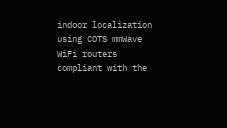indoor localization using COTS mmWave WiFi routers compliant with the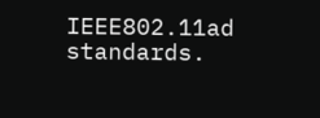IEEE802.11ad standards.